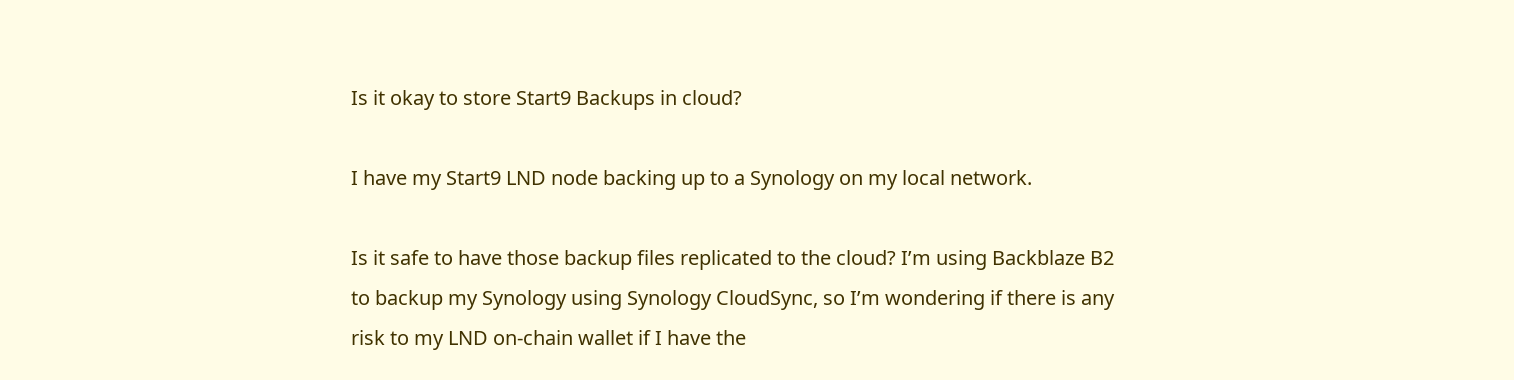Is it okay to store Start9 Backups in cloud?

I have my Start9 LND node backing up to a Synology on my local network.

Is it safe to have those backup files replicated to the cloud? I’m using Backblaze B2 to backup my Synology using Synology CloudSync, so I’m wondering if there is any risk to my LND on-chain wallet if I have the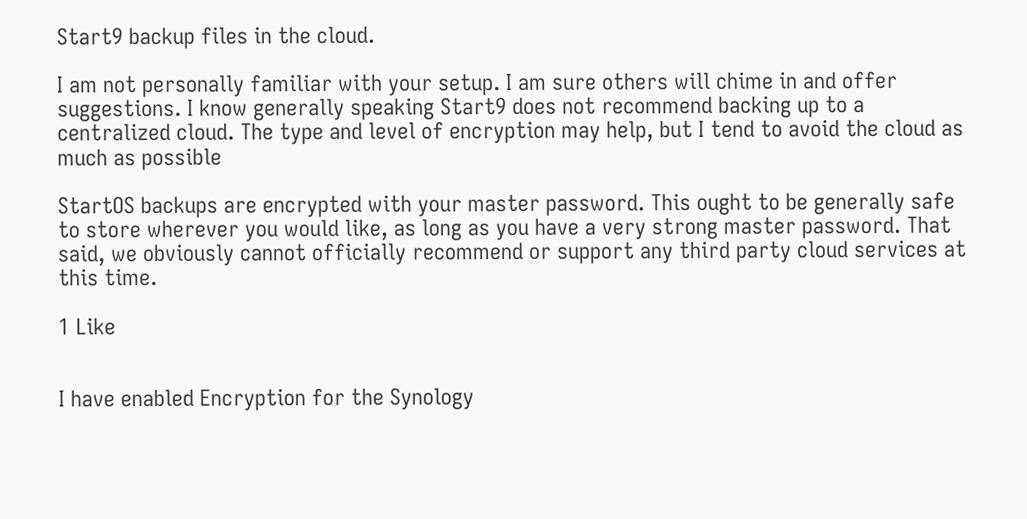Start9 backup files in the cloud.

I am not personally familiar with your setup. I am sure others will chime in and offer suggestions. I know generally speaking Start9 does not recommend backing up to a centralized cloud. The type and level of encryption may help, but I tend to avoid the cloud as much as possible

StartOS backups are encrypted with your master password. This ought to be generally safe to store wherever you would like, as long as you have a very strong master password. That said, we obviously cannot officially recommend or support any third party cloud services at this time.

1 Like


I have enabled Encryption for the Synology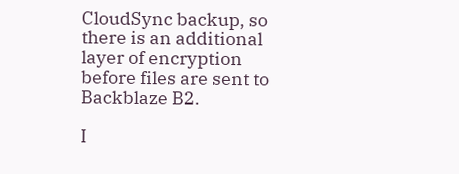CloudSync backup, so there is an additional layer of encryption before files are sent to Backblaze B2.

I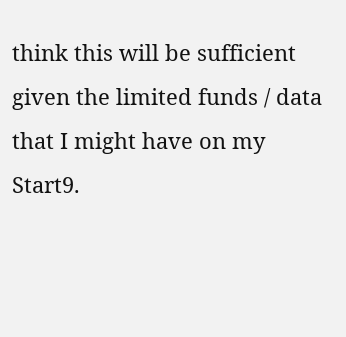think this will be sufficient given the limited funds / data that I might have on my Start9.